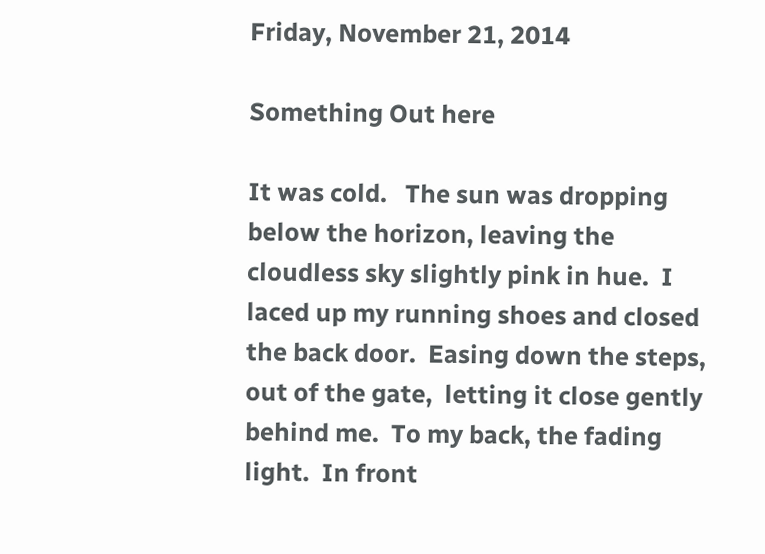Friday, November 21, 2014

Something Out here

It was cold.   The sun was dropping below the horizon, leaving the cloudless sky slightly pink in hue.  I laced up my running shoes and closed the back door.  Easing down the steps, out of the gate,  letting it close gently behind me.  To my back, the fading light.  In front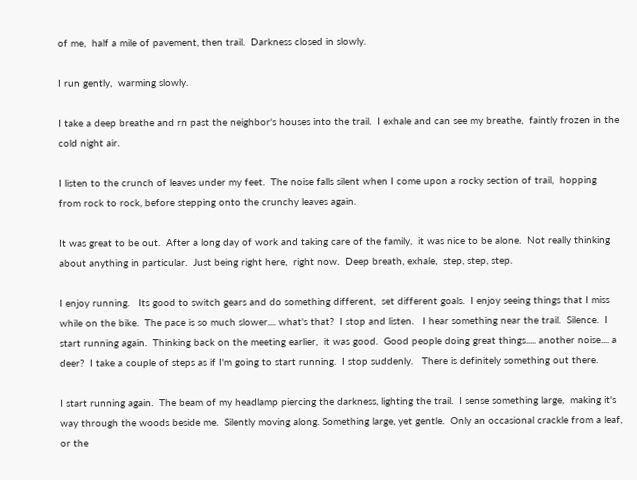of me,  half a mile of pavement, then trail.  Darkness closed in slowly.

I run gently,  warming slowly.

I take a deep breathe and rn past the neighbor's houses into the trail.  I exhale and can see my breathe,  faintly frozen in the cold night air.

I listen to the crunch of leaves under my feet.  The noise falls silent when I come upon a rocky section of trail,  hopping from rock to rock, before stepping onto the crunchy leaves again.

It was great to be out.  After a long day of work and taking care of the family,  it was nice to be alone.  Not really thinking about anything in particular.  Just being right here,  right now.  Deep breath, exhale,  step, step, step.

I enjoy running.   Its good to switch gears and do something different,  set different goals.  I enjoy seeing things that I miss while on the bike.  The pace is so much slower.... what's that?  I stop and listen.   I hear something near the trail.  Silence.  I start running again.  Thinking back on the meeting earlier,  it was good.  Good people doing great things..... another noise.... a deer?  I take a couple of steps as if I'm going to start running.  I stop suddenly.   There is definitely something out there.

I start running again.  The beam of my headlamp piercing the darkness, lighting the trail.  I sense something large,  making it's way through the woods beside me.  Silently moving along. Something large, yet gentle.  Only an occasional crackle from a leaf, or the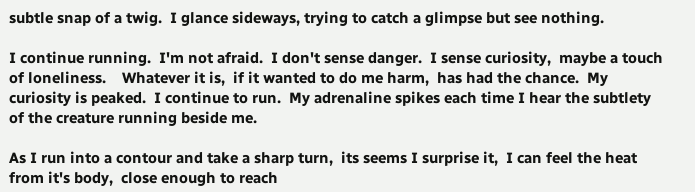subtle snap of a twig.  I glance sideways, trying to catch a glimpse but see nothing.

I continue running.  I'm not afraid.  I don't sense danger.  I sense curiosity,  maybe a touch of loneliness.    Whatever it is,  if it wanted to do me harm,  has had the chance.  My curiosity is peaked.  I continue to run.  My adrenaline spikes each time I hear the subtlety of the creature running beside me.

As I run into a contour and take a sharp turn,  its seems I surprise it,  I can feel the heat from it's body,  close enough to reach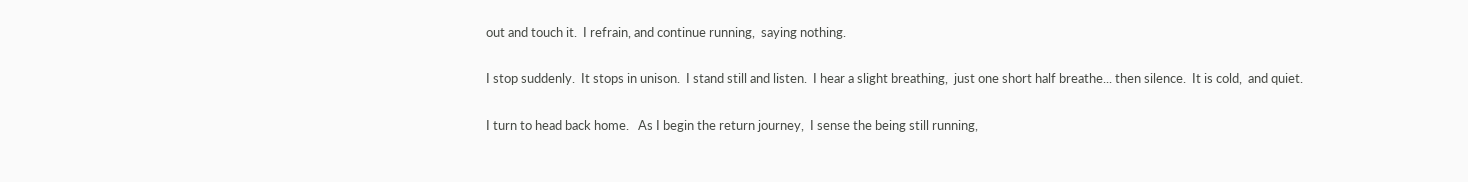out and touch it.  I refrain, and continue running,  saying nothing.

I stop suddenly.  It stops in unison.  I stand still and listen.  I hear a slight breathing,  just one short half breathe... then silence.  It is cold,  and quiet.

I turn to head back home.   As I begin the return journey,  I sense the being still running,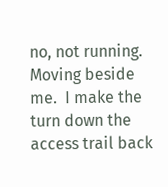no, not running.  Moving beside me.  I make the turn down the access trail back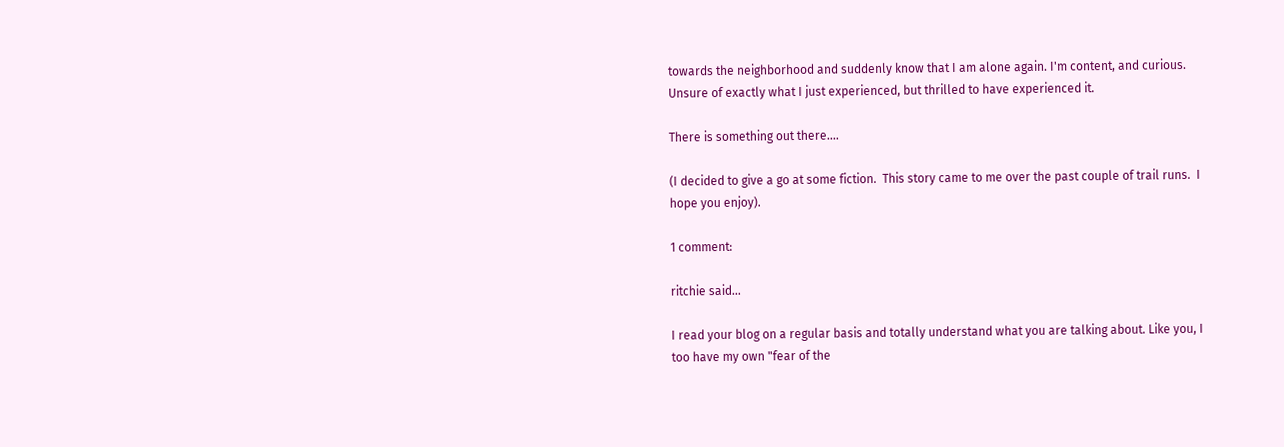towards the neighborhood and suddenly know that I am alone again. I'm content, and curious.  Unsure of exactly what I just experienced, but thrilled to have experienced it.

There is something out there....

(I decided to give a go at some fiction.  This story came to me over the past couple of trail runs.  I hope you enjoy).

1 comment:

ritchie said...

I read your blog on a regular basis and totally understand what you are talking about. Like you, I too have my own "fear of the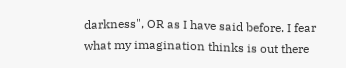darkness", OR as I have said before. I fear what my imagination thinks is out there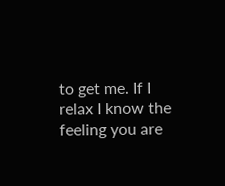to get me. If I relax I know the feeling you are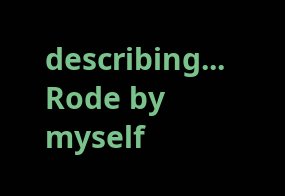describing... Rode by myself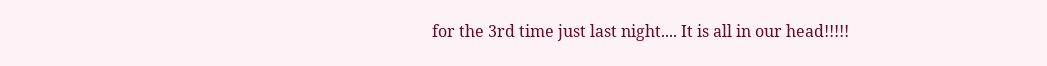for the 3rd time just last night.... It is all in our head!!!!!